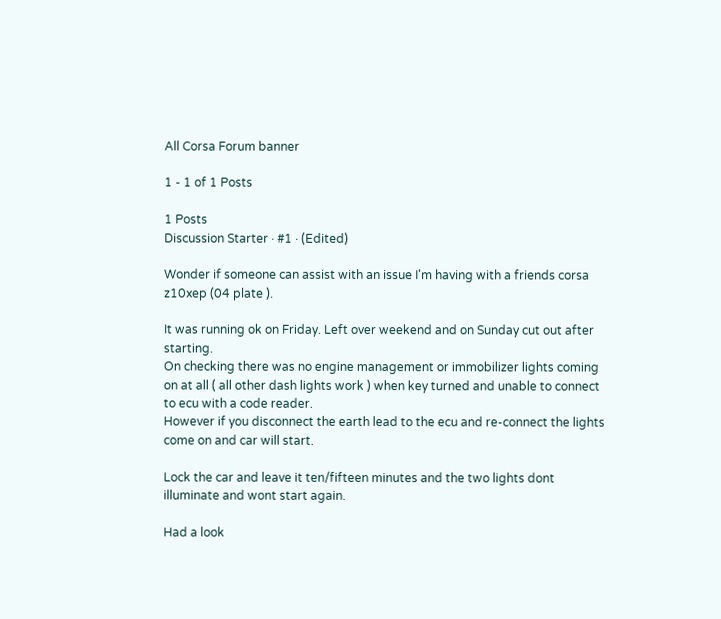All Corsa Forum banner

1 - 1 of 1 Posts

1 Posts
Discussion Starter · #1 · (Edited)

Wonder if someone can assist with an issue I'm having with a friends corsa z10xep (04 plate ).

It was running ok on Friday. Left over weekend and on Sunday cut out after starting.
On checking there was no engine management or immobilizer lights coming on at all ( all other dash lights work ) when key turned and unable to connect to ecu with a code reader.
However if you disconnect the earth lead to the ecu and re-connect the lights come on and car will start.

Lock the car and leave it ten/fifteen minutes and the two lights dont illuminate and wont start again.

Had a look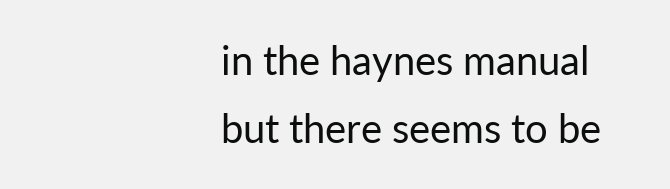in the haynes manual but there seems to be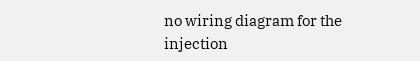no wiring diagram for the injection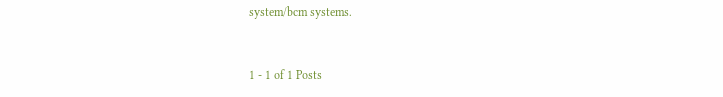system/bcm systems.


1 - 1 of 1 Posts